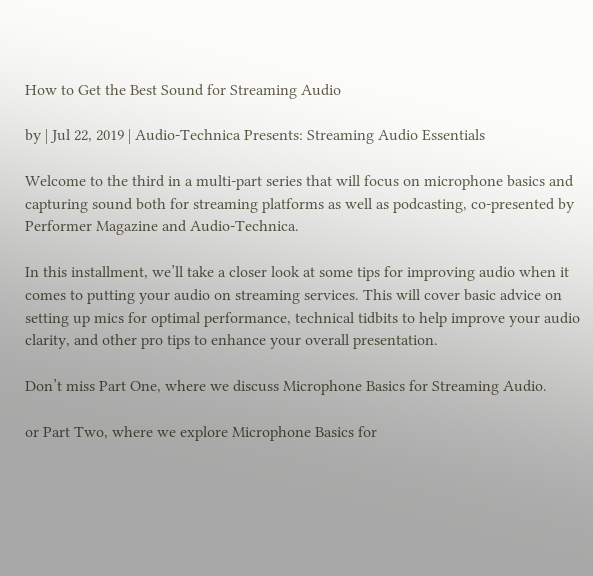How to Get the Best Sound for Streaming Audio

by | Jul 22, 2019 | Audio-Technica Presents: Streaming Audio Essentials

Welcome to the third in a multi-part series that will focus on microphone basics and capturing sound both for streaming platforms as well as podcasting, co-presented by Performer Magazine and Audio-Technica.

In this installment, we’ll take a closer look at some tips for improving audio when it comes to putting your audio on streaming services. This will cover basic advice on setting up mics for optimal performance, technical tidbits to help improve your audio clarity, and other pro tips to enhance your overall presentation.

Don’t miss Part One, where we discuss Microphone Basics for Streaming Audio.

or Part Two, where we explore Microphone Basics for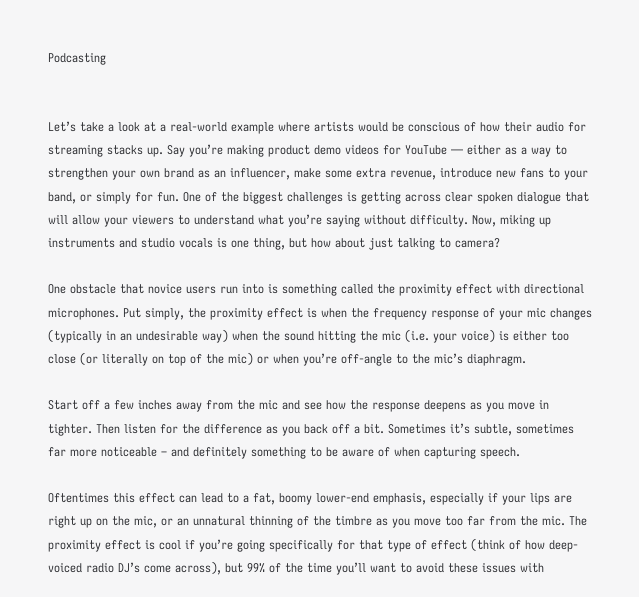Podcasting


Let’s take a look at a real-world example where artists would be conscious of how their audio for streaming stacks up. Say you’re making product demo videos for YouTube — either as a way to strengthen your own brand as an influencer, make some extra revenue, introduce new fans to your band, or simply for fun. One of the biggest challenges is getting across clear spoken dialogue that will allow your viewers to understand what you’re saying without difficulty. Now, miking up instruments and studio vocals is one thing, but how about just talking to camera?

One obstacle that novice users run into is something called the proximity effect with directional microphones. Put simply, the proximity effect is when the frequency response of your mic changes (typically in an undesirable way) when the sound hitting the mic (i.e. your voice) is either too close (or literally on top of the mic) or when you’re off-angle to the mic’s diaphragm.

Start off a few inches away from the mic and see how the response deepens as you move in tighter. Then listen for the difference as you back off a bit. Sometimes it’s subtle, sometimes far more noticeable – and definitely something to be aware of when capturing speech.

Oftentimes this effect can lead to a fat, boomy lower-end emphasis, especially if your lips are right up on the mic, or an unnatural thinning of the timbre as you move too far from the mic. The proximity effect is cool if you’re going specifically for that type of effect (think of how deep-voiced radio DJ’s come across), but 99% of the time you’ll want to avoid these issues with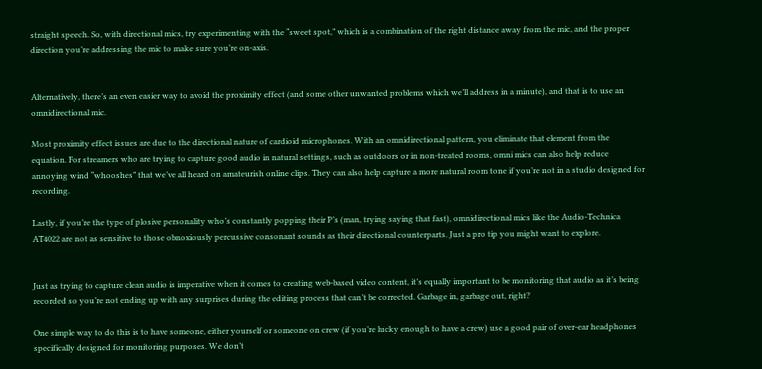straight speech. So, with directional mics, try experimenting with the “sweet spot,” which is a combination of the right distance away from the mic, and the proper direction you’re addressing the mic to make sure you’re on-axis.


Alternatively, there’s an even easier way to avoid the proximity effect (and some other unwanted problems which we’ll address in a minute), and that is to use an omnidirectional mic.

Most proximity effect issues are due to the directional nature of cardioid microphones. With an omnidirectional pattern, you eliminate that element from the equation. For streamers who are trying to capture good audio in natural settings, such as outdoors or in non-treated rooms, omni mics can also help reduce annoying wind “whooshes” that we’ve all heard on amateurish online clips. They can also help capture a more natural room tone if you’re not in a studio designed for recording.

Lastly, if you’re the type of plosive personality who’s constantly popping their P’s (man, trying saying that fast), omnidirectional mics like the Audio-Technica AT4022 are not as sensitive to those obnoxiously percussive consonant sounds as their directional counterparts. Just a pro tip you might want to explore.


Just as trying to capture clean audio is imperative when it comes to creating web-based video content, it’s equally important to be monitoring that audio as it’s being recorded so you’re not ending up with any surprises during the editing process that can’t be corrected. Garbage in, garbage out, right?

One simple way to do this is to have someone, either yourself or someone on crew (if you’re lucky enough to have a crew) use a good pair of over-ear headphones specifically designed for monitoring purposes. We don’t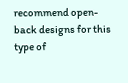recommend open-back designs for this type of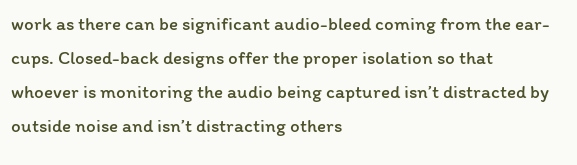work as there can be significant audio-bleed coming from the ear-cups. Closed-back designs offer the proper isolation so that whoever is monitoring the audio being captured isn’t distracted by outside noise and isn’t distracting others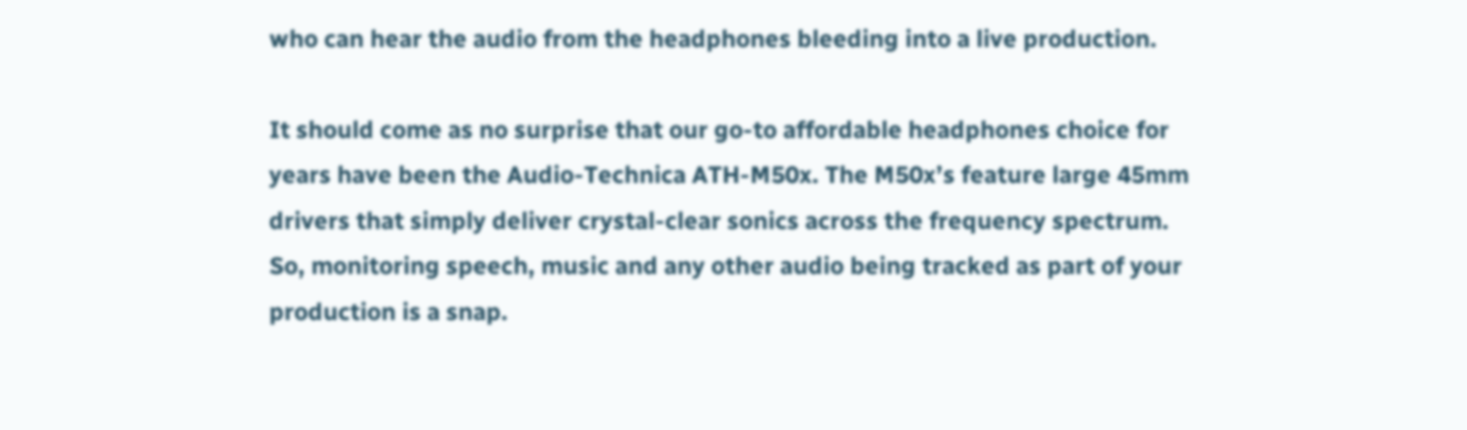who can hear the audio from the headphones bleeding into a live production.

It should come as no surprise that our go-to affordable headphones choice for years have been the Audio-Technica ATH-M50x. The M50x’s feature large 45mm drivers that simply deliver crystal-clear sonics across the frequency spectrum. So, monitoring speech, music and any other audio being tracked as part of your production is a snap.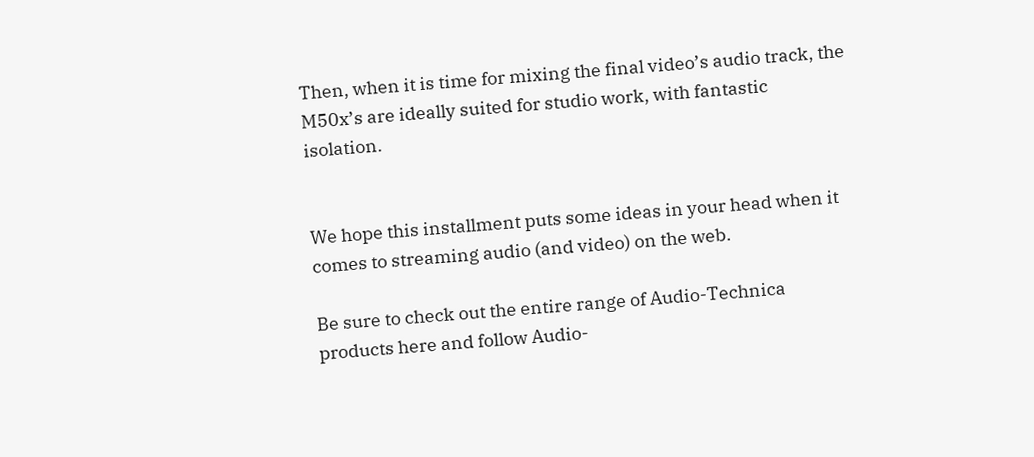Then, when it is time for mixing the final video’s audio track, the M50x’s are ideally suited for studio work, with fantastic isolation.


We hope this installment puts some ideas in your head when it comes to streaming audio (and video) on the web.

Be sure to check out the entire range of Audio-Technica products here and follow Audio-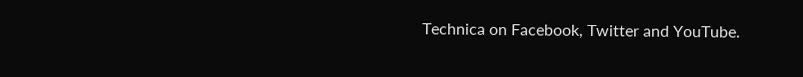Technica on Facebook, Twitter and YouTube.